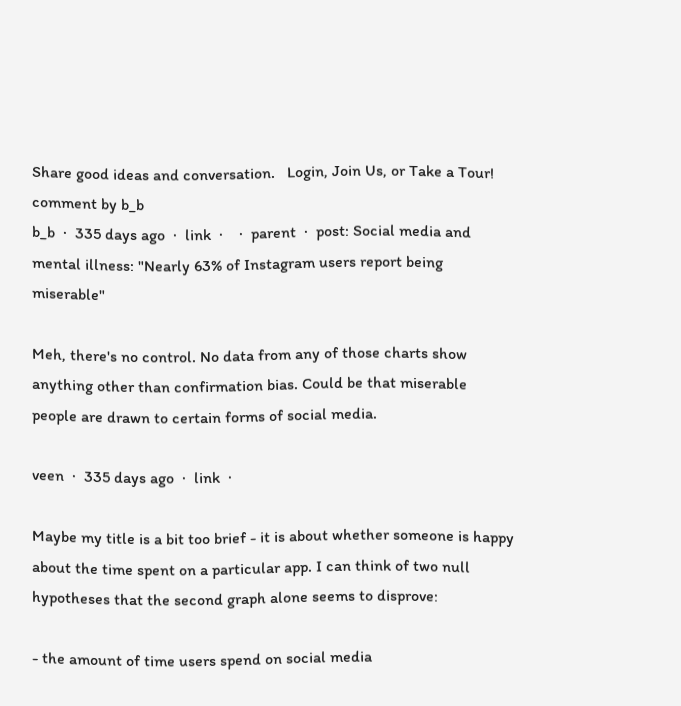Share good ideas and conversation.   Login, Join Us, or Take a Tour!
comment by b_b
b_b  ·  335 days ago  ·  link  ·    ·  parent  ·  post: Social media and mental illness: "Nearly 63% of Instagram users report being miserable"

Meh, there's no control. No data from any of those charts show anything other than confirmation bias. Could be that miserable people are drawn to certain forms of social media.

veen  ·  335 days ago  ·  link  ·

Maybe my title is a bit too brief - it is about whether someone is happy about the time spent on a particular app. I can think of two null hypotheses that the second graph alone seems to disprove:

- the amount of time users spend on social media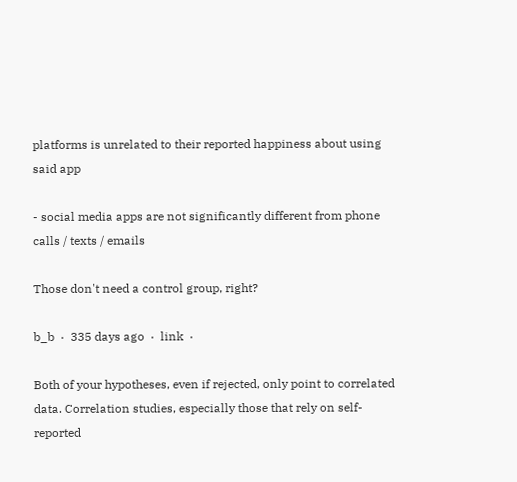platforms is unrelated to their reported happiness about using said app

- social media apps are not significantly different from phone calls / texts / emails

Those don't need a control group, right?

b_b  ·  335 days ago  ·  link  ·

Both of your hypotheses, even if rejected, only point to correlated data. Correlation studies, especially those that rely on self-reported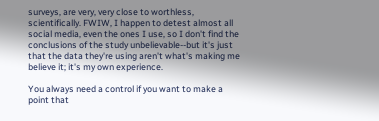surveys, are very, very close to worthless, scientifically. FWIW, I happen to detest almost all social media, even the ones I use, so I don't find the conclusions of the study unbelievable--but it's just that the data they're using aren't what's making me believe it; it's my own experience.

You always need a control if you want to make a point that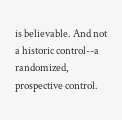is believable. And not a historic control--a randomized, prospective control.